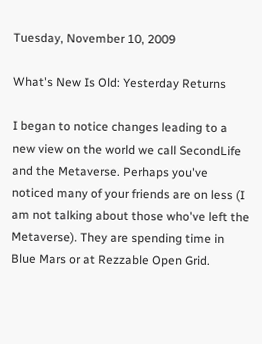Tuesday, November 10, 2009

What's New Is Old: Yesterday Returns

I began to notice changes leading to a new view on the world we call SecondLife and the Metaverse. Perhaps you've noticed many of your friends are on less (I am not talking about those who've left the Metaverse). They are spending time in Blue Mars or at Rezzable Open Grid.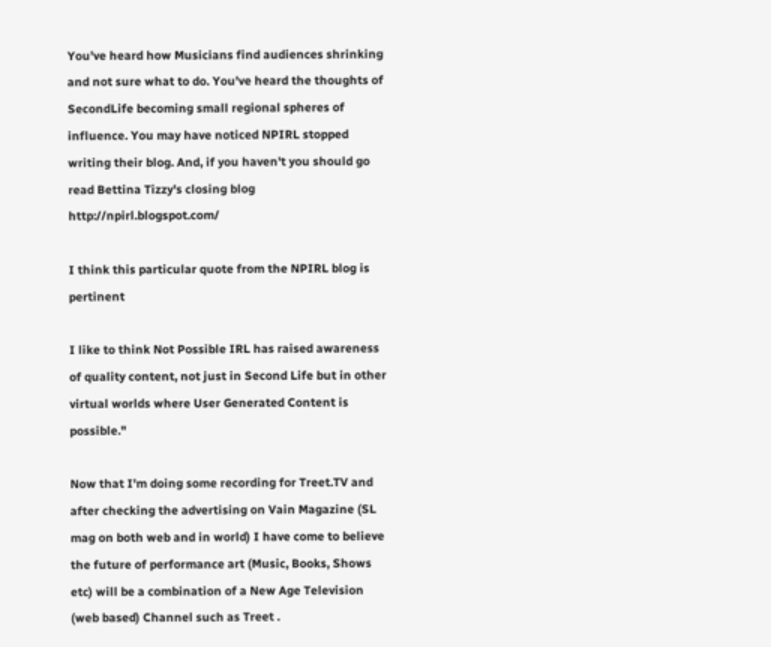You've heard how Musicians find audiences shrinking and not sure what to do. You've heard the thoughts of SecondLife becoming small regional spheres of influence. You may have noticed NPIRL stopped writing their blog. And, if you haven't you should go read Bettina Tizzy's closing blog http://npirl.blogspot.com/

I think this particular quote from the NPIRL blog is pertinent

I like to think Not Possible IRL has raised awareness of quality content, not just in Second Life but in other virtual worlds where User Generated Content is possible."

Now that I'm doing some recording for Treet.TV and after checking the advertising on Vain Magazine (SL mag on both web and in world) I have come to believe the future of performance art (Music, Books, Shows etc) will be a combination of a New Age Television (web based) Channel such as Treet .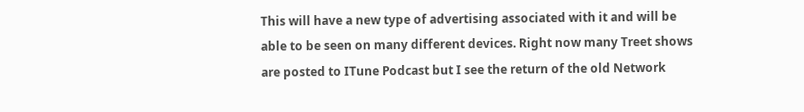This will have a new type of advertising associated with it and will be able to be seen on many different devices. Right now many Treet shows are posted to ITune Podcast but I see the return of the old Network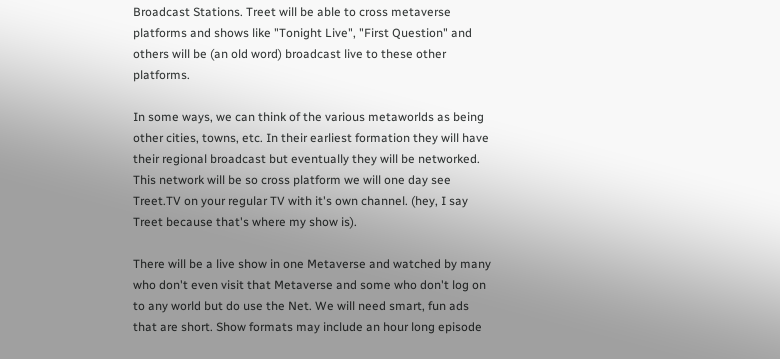Broadcast Stations. Treet will be able to cross metaverse platforms and shows like "Tonight Live", "First Question" and others will be (an old word) broadcast live to these other platforms.

In some ways, we can think of the various metaworlds as being other cities, towns, etc. In their earliest formation they will have their regional broadcast but eventually they will be networked. This network will be so cross platform we will one day see Treet.TV on your regular TV with it's own channel. (hey, I say Treet because that's where my show is).

There will be a live show in one Metaverse and watched by many who don't even visit that Metaverse and some who don't log on to any world but do use the Net. We will need smart, fun ads that are short. Show formats may include an hour long episode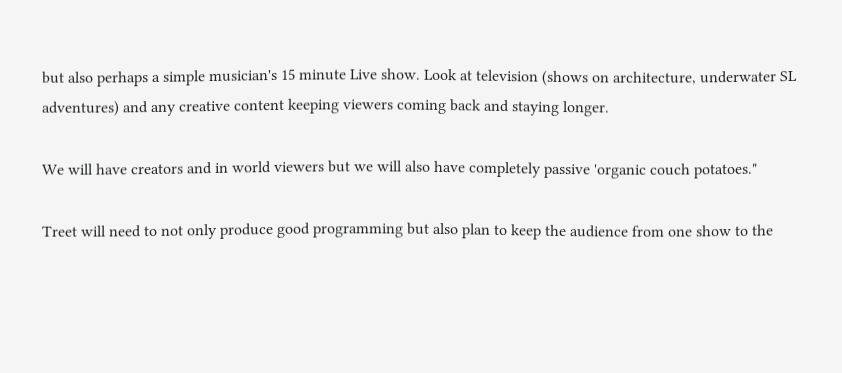but also perhaps a simple musician's 15 minute Live show. Look at television (shows on architecture, underwater SL adventures) and any creative content keeping viewers coming back and staying longer.

We will have creators and in world viewers but we will also have completely passive 'organic couch potatoes."

Treet will need to not only produce good programming but also plan to keep the audience from one show to the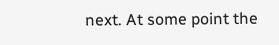next. At some point the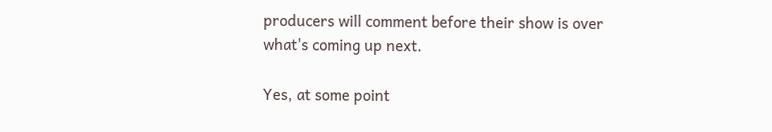producers will comment before their show is over what's coming up next.

Yes, at some point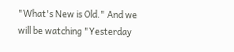"What's New is Old." And we will be watching "Yesterday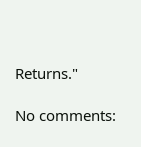Returns."

No comments: